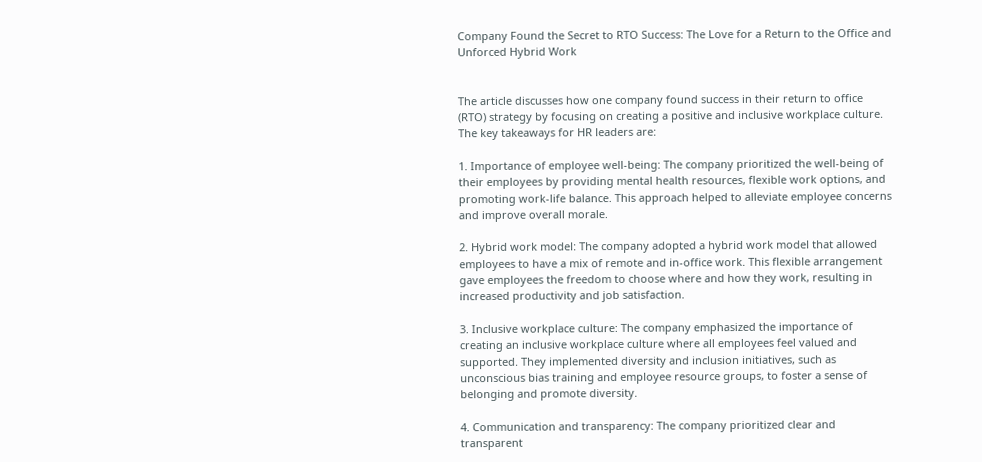Company Found the Secret to RTO Success: The Love for a Return to the Office and Unforced Hybrid Work


The article discusses how one company found success in their return to office (RTO) strategy by focusing on creating a positive and inclusive workplace culture. The key takeaways for HR leaders are:

1. Importance of employee well-being: The company prioritized the well-being of their employees by providing mental health resources, flexible work options, and promoting work-life balance. This approach helped to alleviate employee concerns and improve overall morale.

2. Hybrid work model: The company adopted a hybrid work model that allowed employees to have a mix of remote and in-office work. This flexible arrangement gave employees the freedom to choose where and how they work, resulting in increased productivity and job satisfaction.

3. Inclusive workplace culture: The company emphasized the importance of creating an inclusive workplace culture where all employees feel valued and supported. They implemented diversity and inclusion initiatives, such as unconscious bias training and employee resource groups, to foster a sense of belonging and promote diversity.

4. Communication and transparency: The company prioritized clear and transparent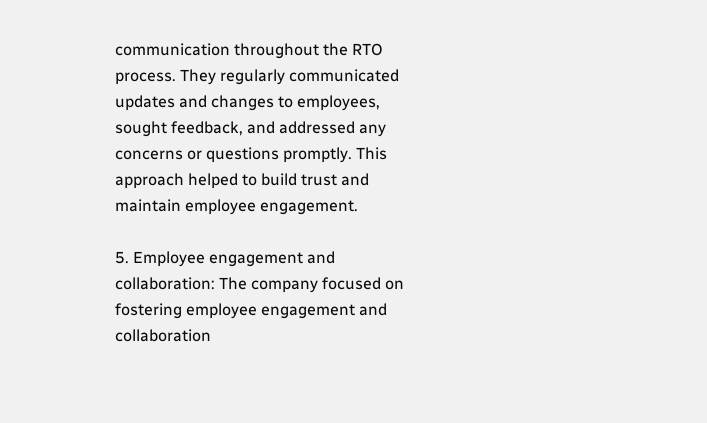communication throughout the RTO process. They regularly communicated updates and changes to employees, sought feedback, and addressed any concerns or questions promptly. This approach helped to build trust and maintain employee engagement.

5. Employee engagement and collaboration: The company focused on fostering employee engagement and collaboration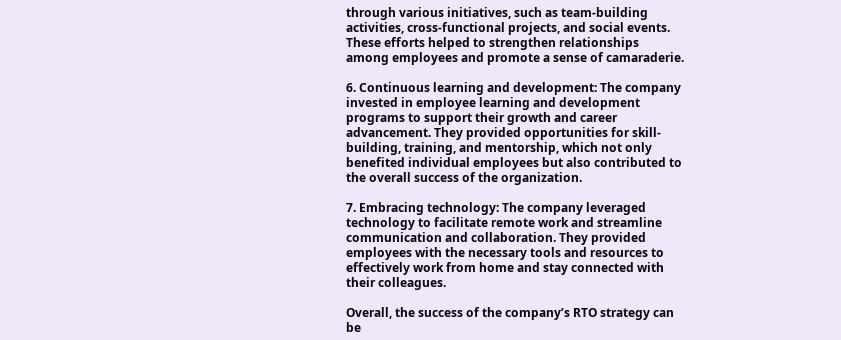through various initiatives, such as team-building activities, cross-functional projects, and social events. These efforts helped to strengthen relationships among employees and promote a sense of camaraderie.

6. Continuous learning and development: The company invested in employee learning and development programs to support their growth and career advancement. They provided opportunities for skill-building, training, and mentorship, which not only benefited individual employees but also contributed to the overall success of the organization.

7. Embracing technology: The company leveraged technology to facilitate remote work and streamline communication and collaboration. They provided employees with the necessary tools and resources to effectively work from home and stay connected with their colleagues.

Overall, the success of the company’s RTO strategy can be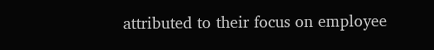attributed to their focus on employee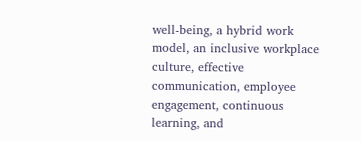well-being, a hybrid work model, an inclusive workplace culture, effective communication, employee engagement, continuous learning, and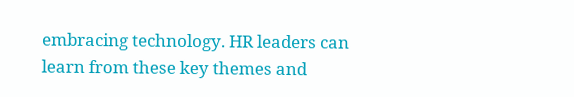embracing technology. HR leaders can learn from these key themes and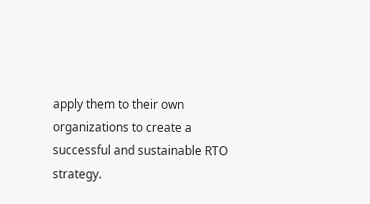apply them to their own organizations to create a successful and sustainable RTO strategy.